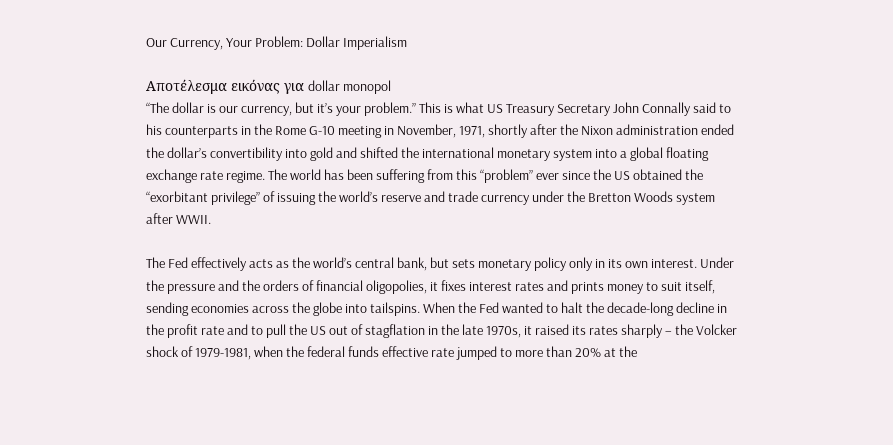Our Currency, Your Problem: Dollar Imperialism

Αποτέλεσμα εικόνας για dollar monopol
“The dollar is our currency, but it’s your problem.” This is what US Treasury Secretary John Connally said to his counterparts in the Rome G-10 meeting in November, 1971, shortly after the Nixon administration ended the dollar’s convertibility into gold and shifted the international monetary system into a global floating exchange rate regime. The world has been suffering from this “problem” ever since the US obtained the “exorbitant privilege” of issuing the world’s reserve and trade currency under the Bretton Woods system after WWII.

The Fed effectively acts as the world’s central bank, but sets monetary policy only in its own interest. Under the pressure and the orders of financial oligopolies, it fixes interest rates and prints money to suit itself, sending economies across the globe into tailspins. When the Fed wanted to halt the decade-long decline in the profit rate and to pull the US out of stagflation in the late 1970s, it raised its rates sharply – the Volcker shock of 1979-1981, when the federal funds effective rate jumped to more than 20% at the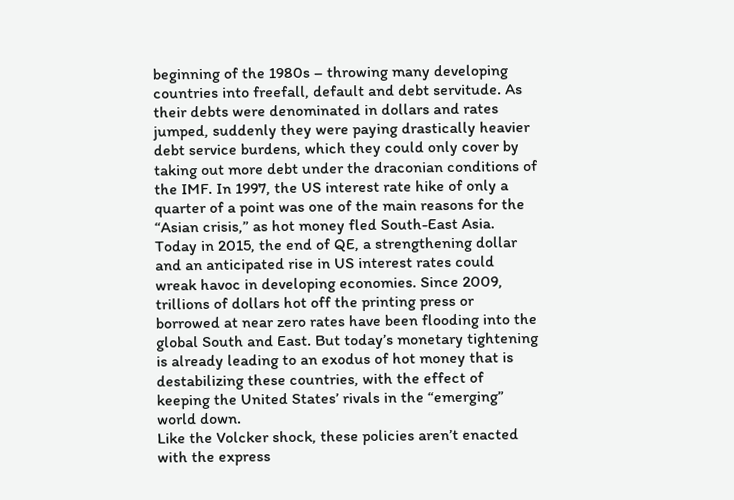beginning of the 1980s – throwing many developing countries into freefall, default and debt servitude. As their debts were denominated in dollars and rates jumped, suddenly they were paying drastically heavier debt service burdens, which they could only cover by taking out more debt under the draconian conditions of the IMF. In 1997, the US interest rate hike of only a quarter of a point was one of the main reasons for the “Asian crisis,” as hot money fled South-East Asia. Today in 2015, the end of QE, a strengthening dollar and an anticipated rise in US interest rates could wreak havoc in developing economies. Since 2009, trillions of dollars hot off the printing press or borrowed at near zero rates have been flooding into the global South and East. But today’s monetary tightening is already leading to an exodus of hot money that is destabilizing these countries, with the effect of keeping the United States’ rivals in the “emerging” world down.
Like the Volcker shock, these policies aren’t enacted with the express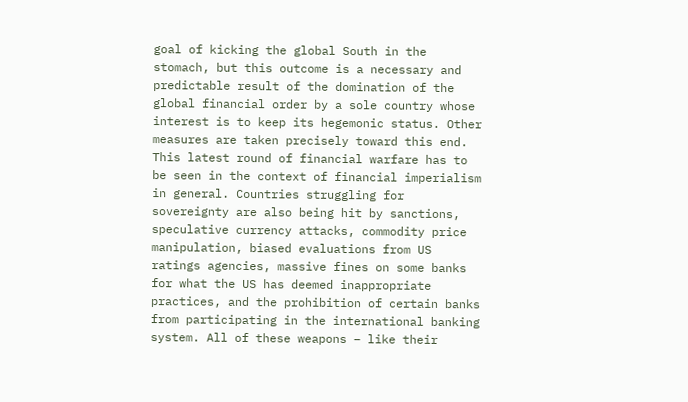goal of kicking the global South in the stomach, but this outcome is a necessary and predictable result of the domination of the global financial order by a sole country whose interest is to keep its hegemonic status. Other measures are taken precisely toward this end. This latest round of financial warfare has to be seen in the context of financial imperialism in general. Countries struggling for sovereignty are also being hit by sanctions, speculative currency attacks, commodity price manipulation, biased evaluations from US ratings agencies, massive fines on some banks for what the US has deemed inappropriate practices, and the prohibition of certain banks from participating in the international banking system. All of these weapons – like their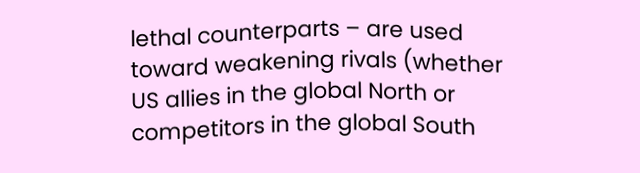lethal counterparts – are used toward weakening rivals (whether US allies in the global North or competitors in the global South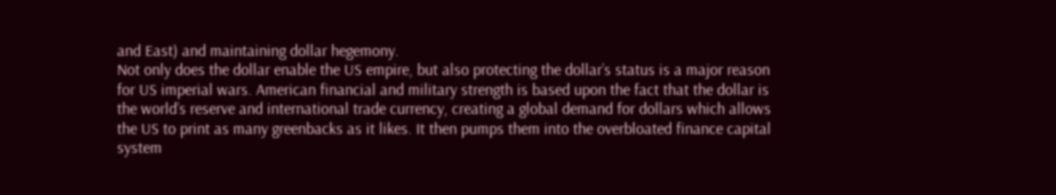and East) and maintaining dollar hegemony.
Not only does the dollar enable the US empire, but also protecting the dollar’s status is a major reason for US imperial wars. American financial and military strength is based upon the fact that the dollar is the world’s reserve and international trade currency, creating a global demand for dollars which allows the US to print as many greenbacks as it likes. It then pumps them into the overbloated finance capital system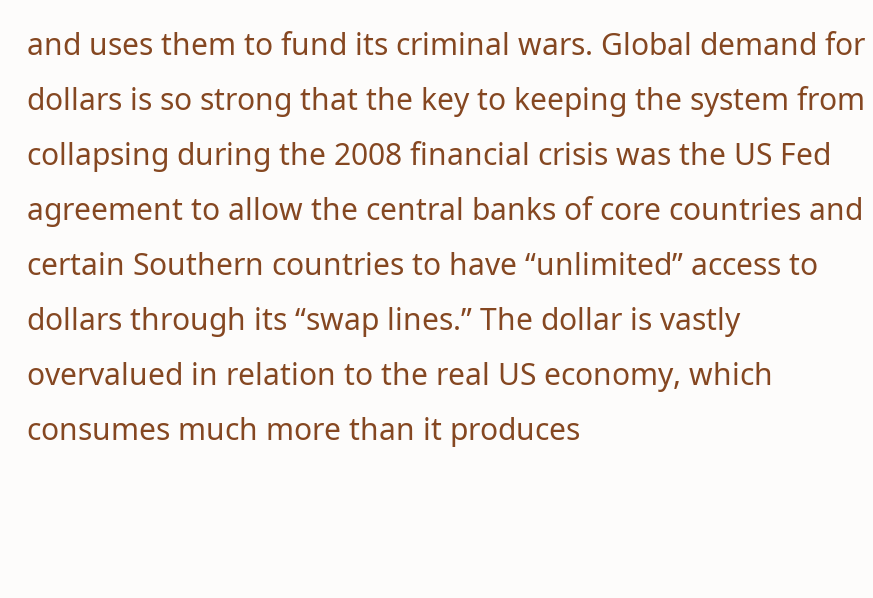and uses them to fund its criminal wars. Global demand for dollars is so strong that the key to keeping the system from collapsing during the 2008 financial crisis was the US Fed agreement to allow the central banks of core countries and certain Southern countries to have “unlimited” access to dollars through its “swap lines.” The dollar is vastly overvalued in relation to the real US economy, which consumes much more than it produces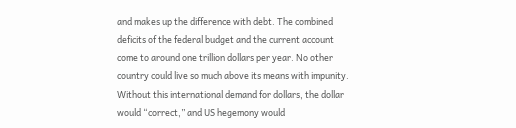and makes up the difference with debt. The combined deficits of the federal budget and the current account come to around one trillion dollars per year. No other country could live so much above its means with impunity. Without this international demand for dollars, the dollar would “correct,” and US hegemony would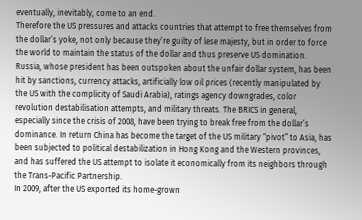eventually, inevitably, come to an end.
Therefore the US pressures and attacks countries that attempt to free themselves from the dollar’s yoke, not only because they’re guilty of lese majesty, but in order to force the world to maintain the status of the dollar and thus preserve US domination. Russia, whose president has been outspoken about the unfair dollar system, has been hit by sanctions, currency attacks, artificially low oil prices (recently manipulated by the US with the complicity of Saudi Arabia), ratings agency downgrades, color revolution destabilisation attempts, and military threats. The BRICS in general, especially since the crisis of 2008, have been trying to break free from the dollar’s dominance. In return China has become the target of the US military “pivot” to Asia, has been subjected to political destabilization in Hong Kong and the Western provinces, and has suffered the US attempt to isolate it economically from its neighbors through the Trans-Pacific Partnership.
In 2009, after the US exported its home-grown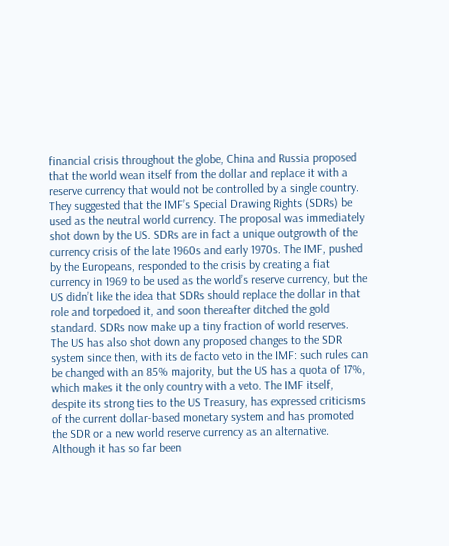financial crisis throughout the globe, China and Russia proposed that the world wean itself from the dollar and replace it with a reserve currency that would not be controlled by a single country. They suggested that the IMF’s Special Drawing Rights (SDRs) be used as the neutral world currency. The proposal was immediately shot down by the US. SDRs are in fact a unique outgrowth of the currency crisis of the late 1960s and early 1970s. The IMF, pushed by the Europeans, responded to the crisis by creating a fiat currency in 1969 to be used as the world’s reserve currency, but the US didn’t like the idea that SDRs should replace the dollar in that role and torpedoed it, and soon thereafter ditched the gold standard. SDRs now make up a tiny fraction of world reserves. The US has also shot down any proposed changes to the SDR system since then, with its de facto veto in the IMF: such rules can be changed with an 85% majority, but the US has a quota of 17%, which makes it the only country with a veto. The IMF itself, despite its strong ties to the US Treasury, has expressed criticisms of the current dollar-based monetary system and has promoted the SDR or a new world reserve currency as an alternative.
Although it has so far been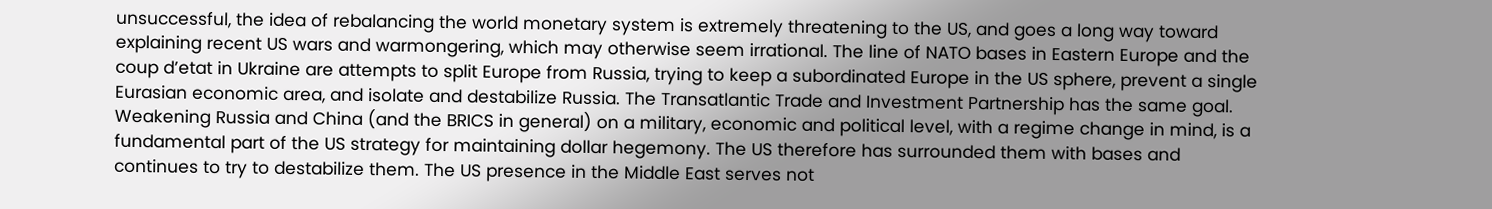unsuccessful, the idea of rebalancing the world monetary system is extremely threatening to the US, and goes a long way toward explaining recent US wars and warmongering, which may otherwise seem irrational. The line of NATO bases in Eastern Europe and the coup d’etat in Ukraine are attempts to split Europe from Russia, trying to keep a subordinated Europe in the US sphere, prevent a single Eurasian economic area, and isolate and destabilize Russia. The Transatlantic Trade and Investment Partnership has the same goal. Weakening Russia and China (and the BRICS in general) on a military, economic and political level, with a regime change in mind, is a fundamental part of the US strategy for maintaining dollar hegemony. The US therefore has surrounded them with bases and continues to try to destabilize them. The US presence in the Middle East serves not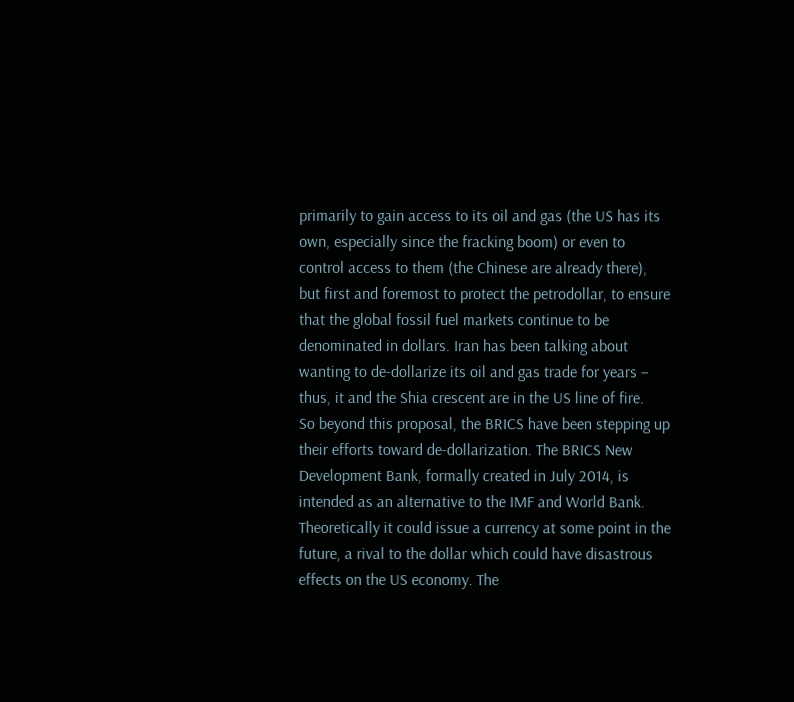primarily to gain access to its oil and gas (the US has its own, especially since the fracking boom) or even to control access to them (the Chinese are already there), but first and foremost to protect the petrodollar, to ensure that the global fossil fuel markets continue to be denominated in dollars. Iran has been talking about wanting to de-dollarize its oil and gas trade for years – thus, it and the Shia crescent are in the US line of fire.
So beyond this proposal, the BRICS have been stepping up their efforts toward de-dollarization. The BRICS New Development Bank, formally created in July 2014, is intended as an alternative to the IMF and World Bank. Theoretically it could issue a currency at some point in the future, a rival to the dollar which could have disastrous effects on the US economy. The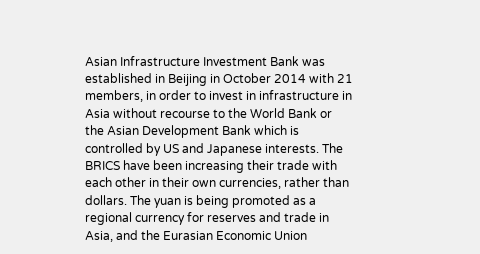Asian Infrastructure Investment Bank was established in Beijing in October 2014 with 21 members, in order to invest in infrastructure in Asia without recourse to the World Bank or the Asian Development Bank which is controlled by US and Japanese interests. The BRICS have been increasing their trade with each other in their own currencies, rather than dollars. The yuan is being promoted as a regional currency for reserves and trade in Asia, and the Eurasian Economic Union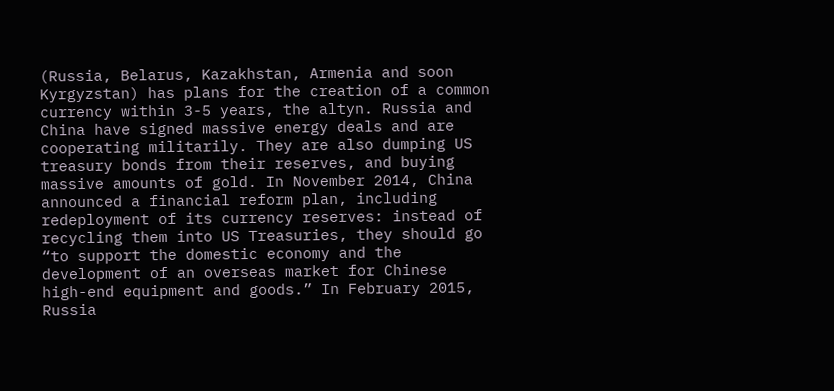(Russia, Belarus, Kazakhstan, Armenia and soon Kyrgyzstan) has plans for the creation of a common currency within 3-5 years, the altyn. Russia and China have signed massive energy deals and are cooperating militarily. They are also dumping US treasury bonds from their reserves, and buying massive amounts of gold. In November 2014, China announced a financial reform plan, including redeployment of its currency reserves: instead of recycling them into US Treasuries, they should go “to support the domestic economy and the development of an overseas market for Chinese high-end equipment and goods.” In February 2015, Russia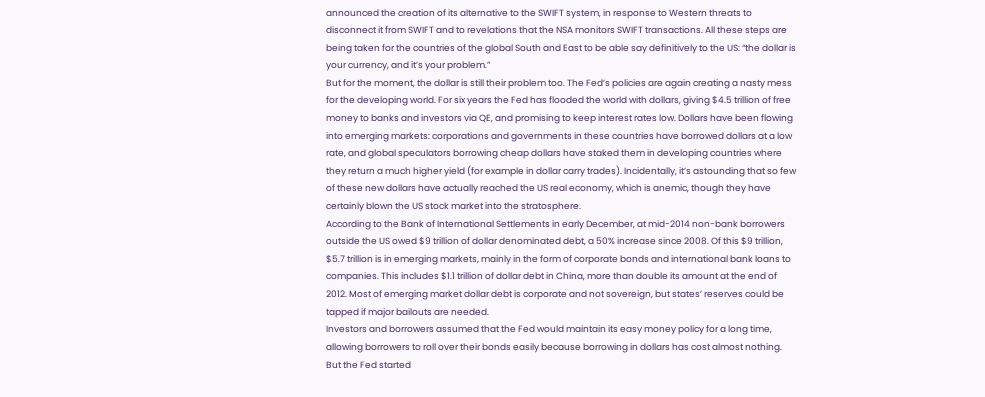announced the creation of its alternative to the SWIFT system, in response to Western threats to disconnect it from SWIFT and to revelations that the NSA monitors SWIFT transactions. All these steps are being taken for the countries of the global South and East to be able say definitively to the US: “the dollar is your currency, and it’s your problem.”
But for the moment, the dollar is still their problem too. The Fed’s policies are again creating a nasty mess for the developing world. For six years the Fed has flooded the world with dollars, giving $4.5 trillion of free money to banks and investors via QE, and promising to keep interest rates low. Dollars have been flowing into emerging markets: corporations and governments in these countries have borrowed dollars at a low rate, and global speculators borrowing cheap dollars have staked them in developing countries where they return a much higher yield (for example in dollar carry trades). Incidentally, it’s astounding that so few of these new dollars have actually reached the US real economy, which is anemic, though they have certainly blown the US stock market into the stratosphere.
According to the Bank of International Settlements in early December, at mid-2014 non-bank borrowers outside the US owed $9 trillion of dollar denominated debt, a 50% increase since 2008. Of this $9 trillion, $5.7 trillion is in emerging markets, mainly in the form of corporate bonds and international bank loans to companies. This includes $1.1 trillion of dollar debt in China, more than double its amount at the end of 2012. Most of emerging market dollar debt is corporate and not sovereign, but states’ reserves could be tapped if major bailouts are needed.
Investors and borrowers assumed that the Fed would maintain its easy money policy for a long time, allowing borrowers to roll over their bonds easily because borrowing in dollars has cost almost nothing. But the Fed started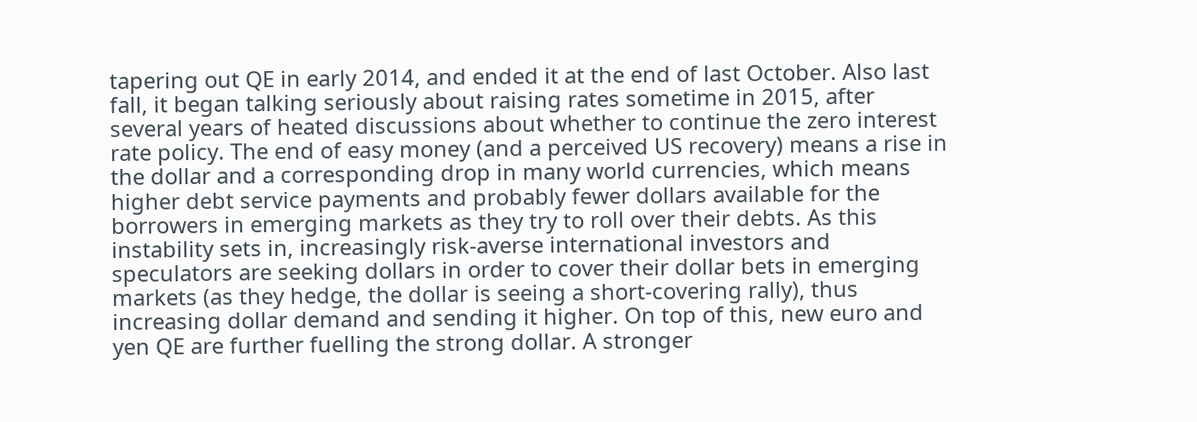tapering out QE in early 2014, and ended it at the end of last October. Also last fall, it began talking seriously about raising rates sometime in 2015, after several years of heated discussions about whether to continue the zero interest rate policy. The end of easy money (and a perceived US recovery) means a rise in the dollar and a corresponding drop in many world currencies, which means higher debt service payments and probably fewer dollars available for the borrowers in emerging markets as they try to roll over their debts. As this instability sets in, increasingly risk-averse international investors and speculators are seeking dollars in order to cover their dollar bets in emerging markets (as they hedge, the dollar is seeing a short-covering rally), thus increasing dollar demand and sending it higher. On top of this, new euro and yen QE are further fuelling the strong dollar. A stronger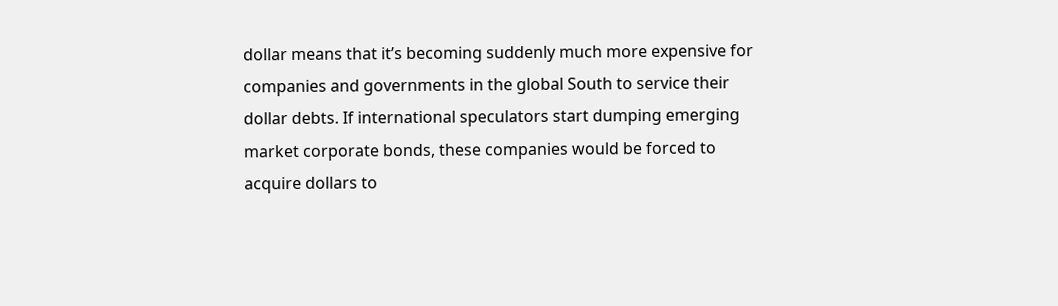dollar means that it’s becoming suddenly much more expensive for companies and governments in the global South to service their dollar debts. If international speculators start dumping emerging market corporate bonds, these companies would be forced to acquire dollars to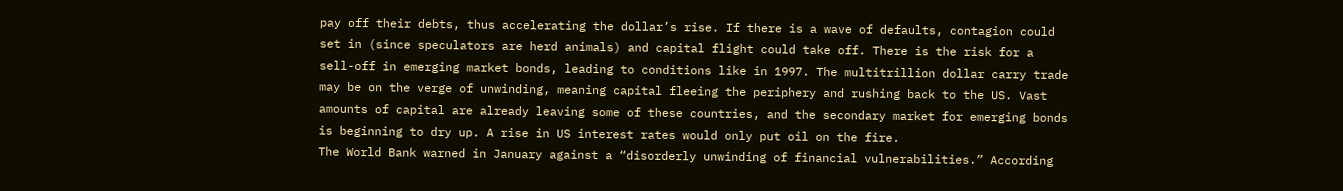pay off their debts, thus accelerating the dollar’s rise. If there is a wave of defaults, contagion could set in (since speculators are herd animals) and capital flight could take off. There is the risk for a sell-off in emerging market bonds, leading to conditions like in 1997. The multitrillion dollar carry trade may be on the verge of unwinding, meaning capital fleeing the periphery and rushing back to the US. Vast amounts of capital are already leaving some of these countries, and the secondary market for emerging bonds is beginning to dry up. A rise in US interest rates would only put oil on the fire.
The World Bank warned in January against a “disorderly unwinding of financial vulnerabilities.” According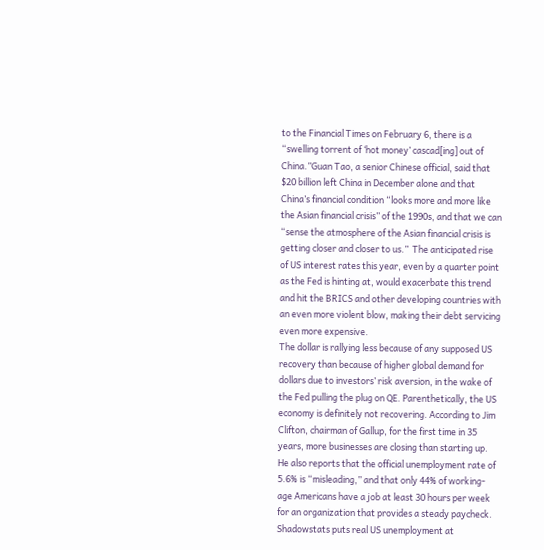to the Financial Times on February 6, there is a “swelling torrent of ‘hot money’ cascad[ing] out of China.”Guan Tao, a senior Chinese official, said that $20 billion left China in December alone and that China’s financial condition “looks more and more like the Asian financial crisis” of the 1990s, and that we can “sense the atmosphere of the Asian financial crisis is getting closer and closer to us.”  The anticipated rise of US interest rates this year, even by a quarter point as the Fed is hinting at, would exacerbate this trend and hit the BRICS and other developing countries with an even more violent blow, making their debt servicing even more expensive.
The dollar is rallying less because of any supposed US recovery than because of higher global demand for dollars due to investors’ risk aversion, in the wake of the Fed pulling the plug on QE. Parenthetically, the US economy is definitely not recovering. According to Jim Clifton, chairman of Gallup, for the first time in 35 years, more businesses are closing than starting up. He also reports that the official unemployment rate of 5.6% is “misleading,” and that only 44% of working-age Americans have a job at least 30 hours per week for an organization that provides a steady paycheck. Shadowstats puts real US unemployment at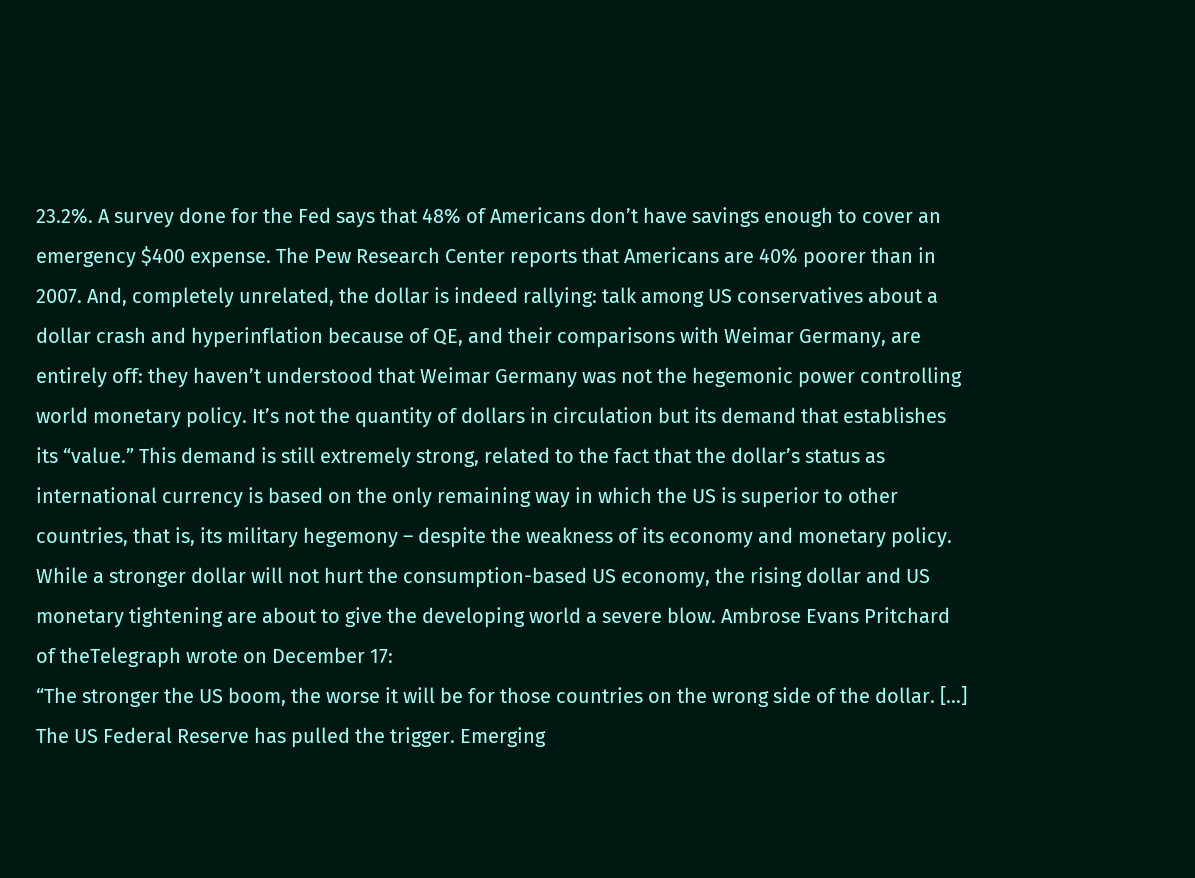23.2%. A survey done for the Fed says that 48% of Americans don’t have savings enough to cover an emergency $400 expense. The Pew Research Center reports that Americans are 40% poorer than in 2007. And, completely unrelated, the dollar is indeed rallying: talk among US conservatives about a dollar crash and hyperinflation because of QE, and their comparisons with Weimar Germany, are entirely off: they haven’t understood that Weimar Germany was not the hegemonic power controlling world monetary policy. It’s not the quantity of dollars in circulation but its demand that establishes its “value.” This demand is still extremely strong, related to the fact that the dollar’s status as international currency is based on the only remaining way in which the US is superior to other countries, that is, its military hegemony – despite the weakness of its economy and monetary policy.
While a stronger dollar will not hurt the consumption-based US economy, the rising dollar and US monetary tightening are about to give the developing world a severe blow. Ambrose Evans Pritchard of theTelegraph wrote on December 17:
“The stronger the US boom, the worse it will be for those countries on the wrong side of the dollar. [...] The US Federal Reserve has pulled the trigger. Emerging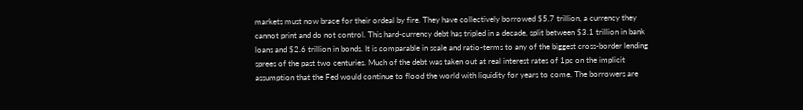markets must now brace for their ordeal by fire. They have collectively borrowed $5.7 trillion, a currency they cannot print and do not control. This hard-currency debt has tripled in a decade, split between $3.1 trillion in bank loans and $2.6 trillion in bonds. It is comparable in scale and ratio-terms to any of the biggest cross-border lending sprees of the past two centuries. Much of the debt was taken out at real interest rates of 1pc on the implicit assumption that the Fed would continue to flood the world with liquidity for years to come. The borrowers are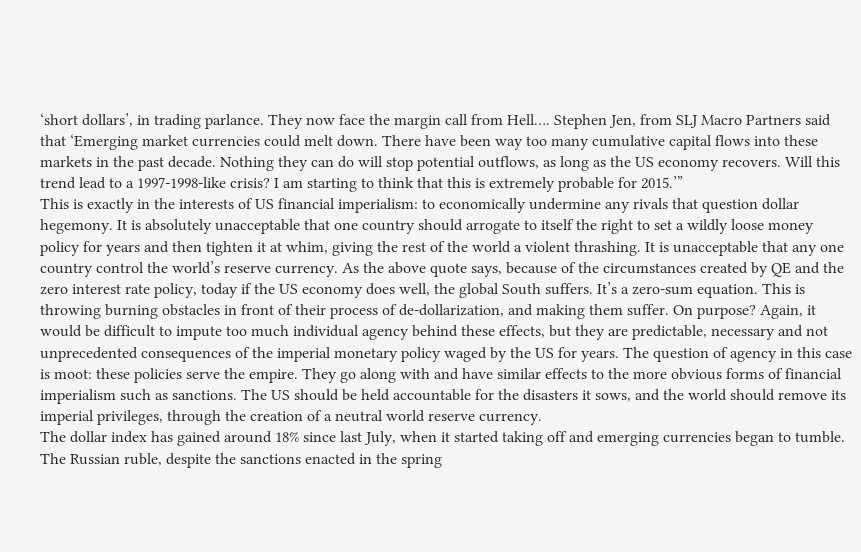‘short dollars’, in trading parlance. They now face the margin call from Hell…. Stephen Jen, from SLJ Macro Partners said that ‘Emerging market currencies could melt down. There have been way too many cumulative capital flows into these markets in the past decade. Nothing they can do will stop potential outflows, as long as the US economy recovers. Will this trend lead to a 1997-1998-like crisis? I am starting to think that this is extremely probable for 2015.’”
This is exactly in the interests of US financial imperialism: to economically undermine any rivals that question dollar hegemony. It is absolutely unacceptable that one country should arrogate to itself the right to set a wildly loose money policy for years and then tighten it at whim, giving the rest of the world a violent thrashing. It is unacceptable that any one country control the world’s reserve currency. As the above quote says, because of the circumstances created by QE and the zero interest rate policy, today if the US economy does well, the global South suffers. It’s a zero-sum equation. This is throwing burning obstacles in front of their process of de-dollarization, and making them suffer. On purpose? Again, it would be difficult to impute too much individual agency behind these effects, but they are predictable, necessary and not unprecedented consequences of the imperial monetary policy waged by the US for years. The question of agency in this case is moot: these policies serve the empire. They go along with and have similar effects to the more obvious forms of financial imperialism such as sanctions. The US should be held accountable for the disasters it sows, and the world should remove its imperial privileges, through the creation of a neutral world reserve currency.
The dollar index has gained around 18% since last July, when it started taking off and emerging currencies began to tumble. The Russian ruble, despite the sanctions enacted in the spring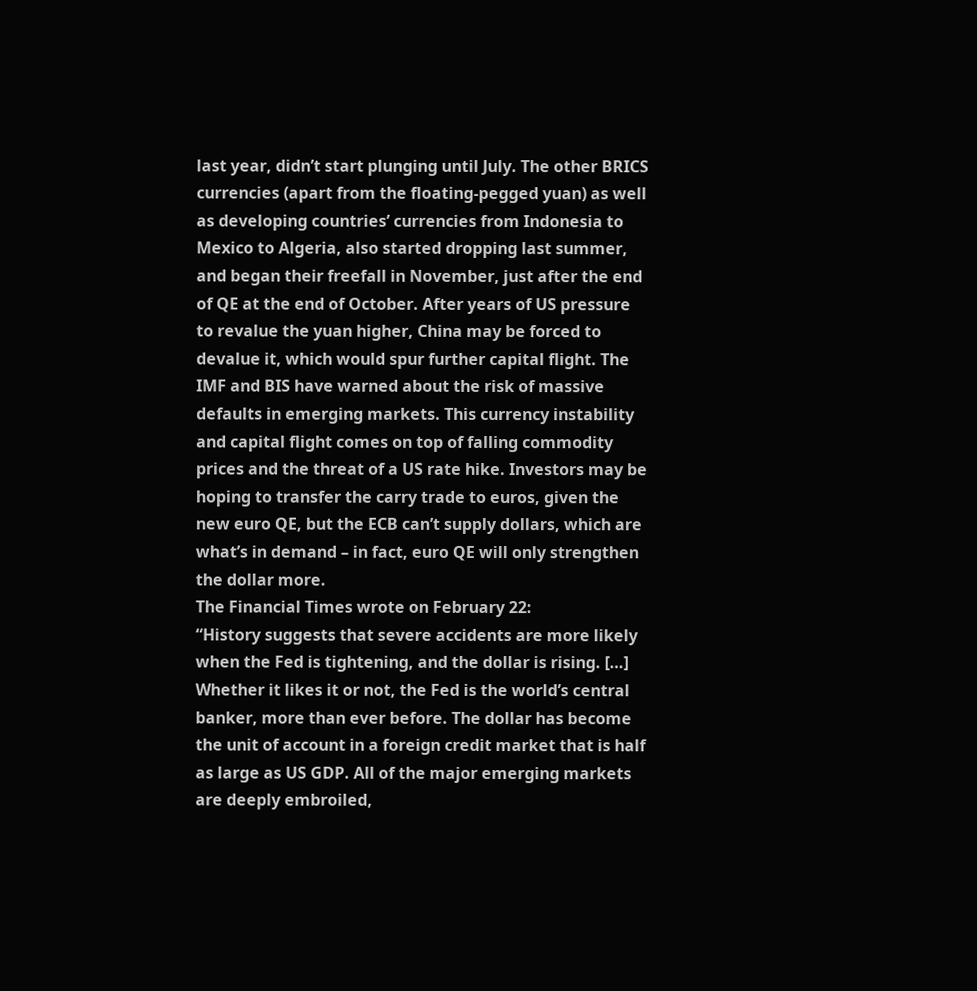last year, didn’t start plunging until July. The other BRICS currencies (apart from the floating-pegged yuan) as well as developing countries’ currencies from Indonesia to Mexico to Algeria, also started dropping last summer, and began their freefall in November, just after the end of QE at the end of October. After years of US pressure to revalue the yuan higher, China may be forced to devalue it, which would spur further capital flight. The IMF and BIS have warned about the risk of massive defaults in emerging markets. This currency instability and capital flight comes on top of falling commodity prices and the threat of a US rate hike. Investors may be hoping to transfer the carry trade to euros, given the new euro QE, but the ECB can’t supply dollars, which are what’s in demand – in fact, euro QE will only strengthen the dollar more.
The Financial Times wrote on February 22:
“History suggests that severe accidents are more likely when the Fed is tightening, and the dollar is rising. […] Whether it likes it or not, the Fed is the world’s central banker, more than ever before. The dollar has become the unit of account in a foreign credit market that is half as large as US GDP. All of the major emerging markets are deeply embroiled,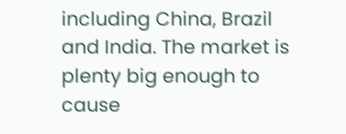including China, Brazil and India. The market is plenty big enough to cause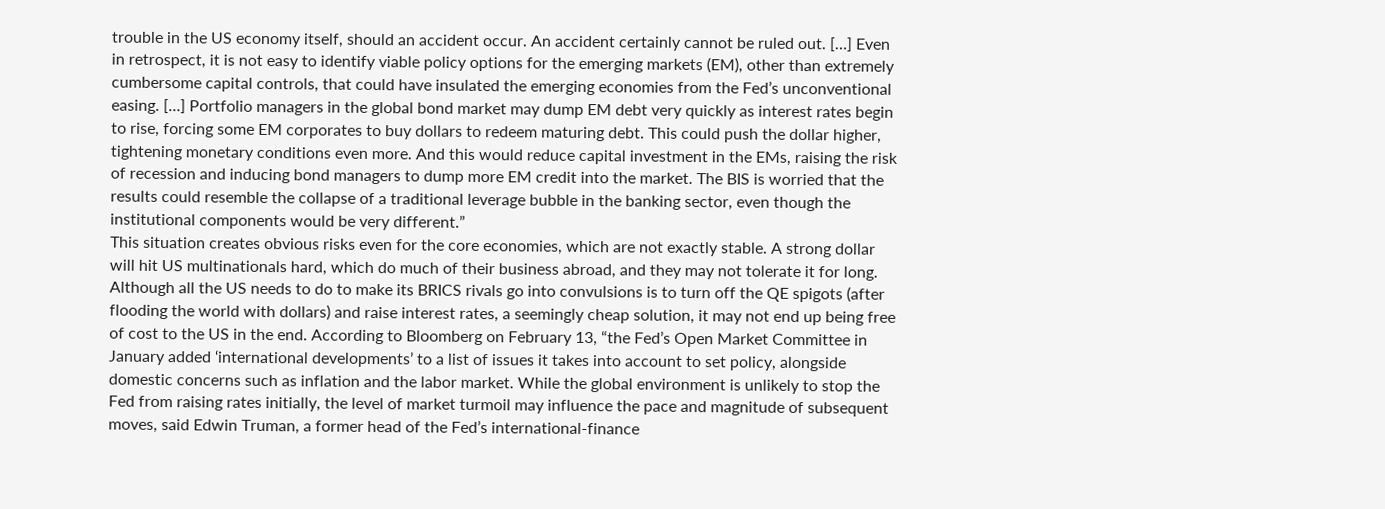trouble in the US economy itself, should an accident occur. An accident certainly cannot be ruled out. […] Even in retrospect, it is not easy to identify viable policy options for the emerging markets (EM), other than extremely cumbersome capital controls, that could have insulated the emerging economies from the Fed’s unconventional easing. […] Portfolio managers in the global bond market may dump EM debt very quickly as interest rates begin to rise, forcing some EM corporates to buy dollars to redeem maturing debt. This could push the dollar higher, tightening monetary conditions even more. And this would reduce capital investment in the EMs, raising the risk of recession and inducing bond managers to dump more EM credit into the market. The BIS is worried that the results could resemble the collapse of a traditional leverage bubble in the banking sector, even though the institutional components would be very different.”
This situation creates obvious risks even for the core economies, which are not exactly stable. A strong dollar will hit US multinationals hard, which do much of their business abroad, and they may not tolerate it for long. Although all the US needs to do to make its BRICS rivals go into convulsions is to turn off the QE spigots (after flooding the world with dollars) and raise interest rates, a seemingly cheap solution, it may not end up being free of cost to the US in the end. According to Bloomberg on February 13, “the Fed’s Open Market Committee in January added ‘international developments’ to a list of issues it takes into account to set policy, alongside domestic concerns such as inflation and the labor market. While the global environment is unlikely to stop the Fed from raising rates initially, the level of market turmoil may influence the pace and magnitude of subsequent moves, said Edwin Truman, a former head of the Fed’s international-finance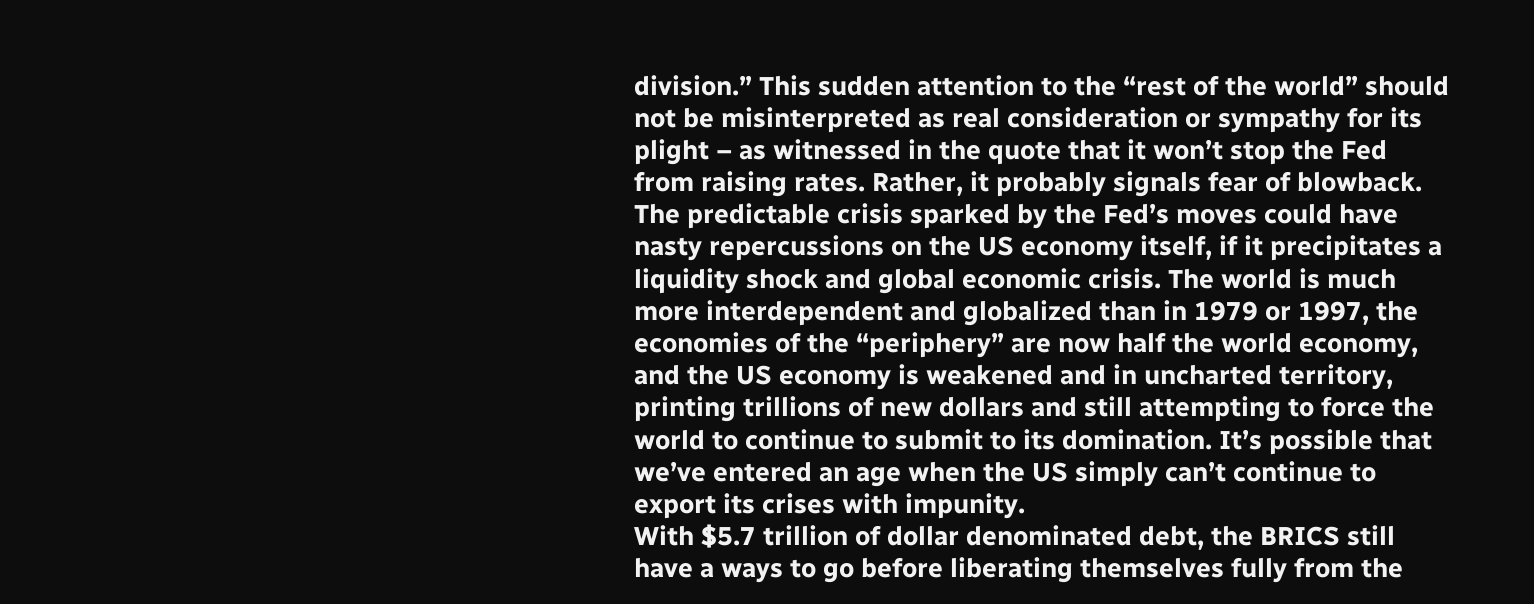division.” This sudden attention to the “rest of the world” should not be misinterpreted as real consideration or sympathy for its plight – as witnessed in the quote that it won’t stop the Fed from raising rates. Rather, it probably signals fear of blowback. The predictable crisis sparked by the Fed’s moves could have nasty repercussions on the US economy itself, if it precipitates a liquidity shock and global economic crisis. The world is much more interdependent and globalized than in 1979 or 1997, the economies of the “periphery” are now half the world economy, and the US economy is weakened and in uncharted territory, printing trillions of new dollars and still attempting to force the world to continue to submit to its domination. It’s possible that we’ve entered an age when the US simply can’t continue to export its crises with impunity.
With $5.7 trillion of dollar denominated debt, the BRICS still have a ways to go before liberating themselves fully from the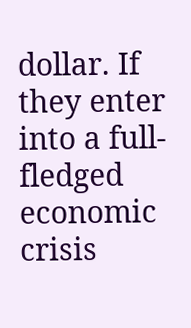dollar. If they enter into a full-fledged economic crisis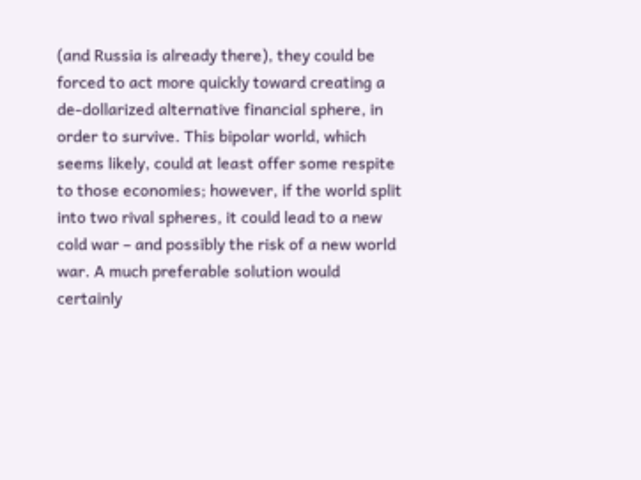(and Russia is already there), they could be forced to act more quickly toward creating a de-dollarized alternative financial sphere, in order to survive. This bipolar world, which seems likely, could at least offer some respite to those economies; however, if the world split into two rival spheres, it could lead to a new cold war – and possibly the risk of a new world war. A much preferable solution would certainly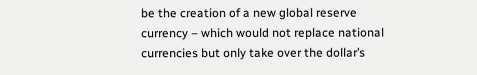be the creation of a new global reserve currency – which would not replace national currencies but only take over the dollar’s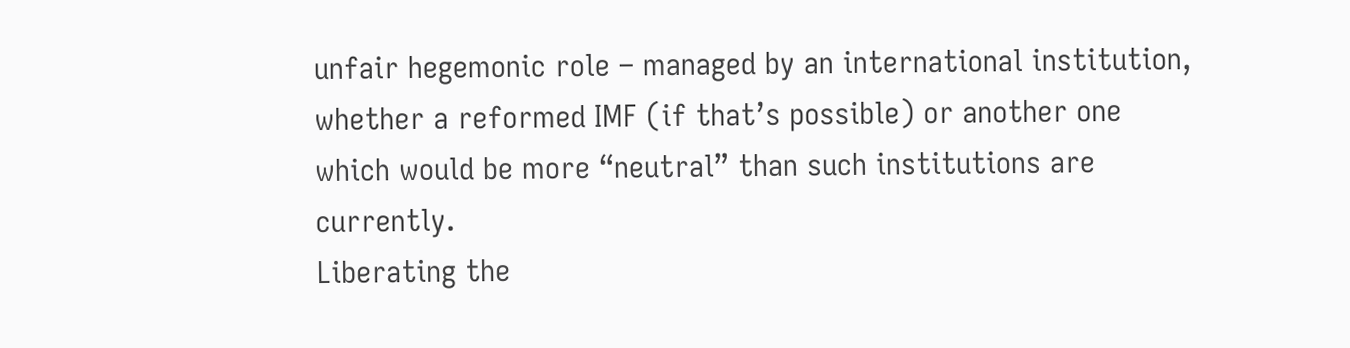unfair hegemonic role – managed by an international institution, whether a reformed IMF (if that’s possible) or another one which would be more “neutral” than such institutions are currently.
Liberating the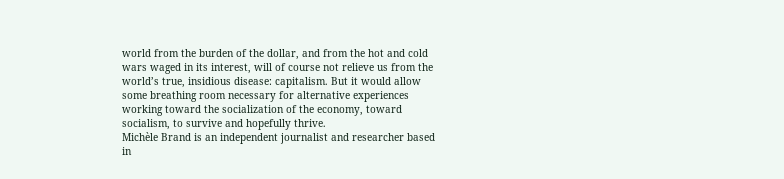world from the burden of the dollar, and from the hot and cold wars waged in its interest, will of course not relieve us from the world’s true, insidious disease: capitalism. But it would allow some breathing room necessary for alternative experiences working toward the socialization of the economy, toward socialism, to survive and hopefully thrive.
Michèle Brand is an independent journalist and researcher based in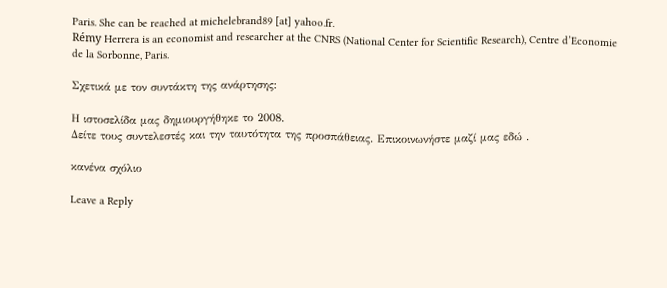Paris. She can be reached at michelebrand89 [at] yahoo.fr.
Rémy Herrera is an economist and researcher at the CNRS (National Center for Scientific Research), Centre d’Economie de la Sorbonne, Paris.

Σχετικά με τον συντάκτη της ανάρτησης:

Η ιστοσελίδα μας δημιουργήθηκε το 2008.
Δείτε τους συντελεστές και την ταυτότητα της προσπάθειας. Επικοινωνήστε μαζί μας εδώ .

κανένα σχόλιο

Leave a Reply